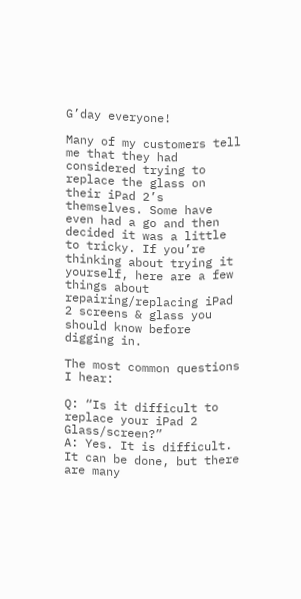G’day everyone!

Many of my customers tell me that they had considered trying to replace the glass on their iPad 2’s themselves. Some have even had a go and then decided it was a little to tricky. If you’re thinking about trying it yourself, here are a few things about repairing/replacing iPad 2 screens & glass you should know before digging in.

The most common questions I hear:

Q: “Is it difficult to replace your iPad 2 Glass/screen?”
A: Yes. It is difficult. It can be done, but there are many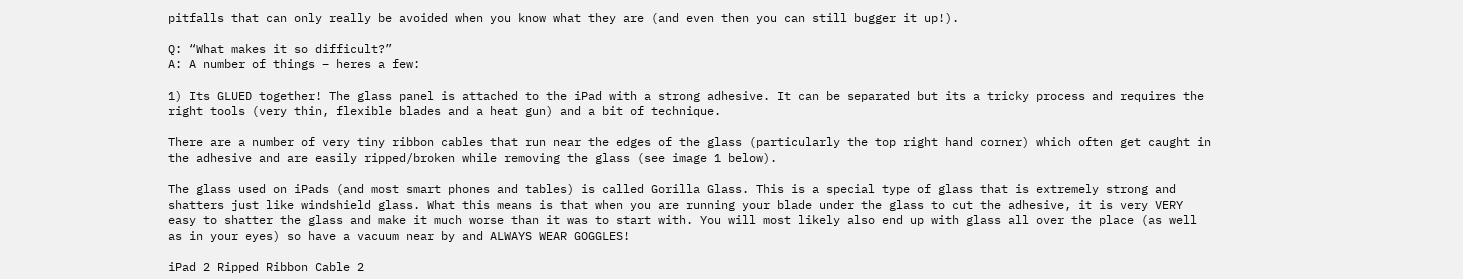pitfalls that can only really be avoided when you know what they are (and even then you can still bugger it up!).

Q: “What makes it so difficult?”
A: A number of things – heres a few:

1) Its GLUED together! The glass panel is attached to the iPad with a strong adhesive. It can be separated but its a tricky process and requires the right tools (very thin, flexible blades and a heat gun) and a bit of technique.

There are a number of very tiny ribbon cables that run near the edges of the glass (particularly the top right hand corner) which often get caught in the adhesive and are easily ripped/broken while removing the glass (see image 1 below).

The glass used on iPads (and most smart phones and tables) is called Gorilla Glass. This is a special type of glass that is extremely strong and shatters just like windshield glass. What this means is that when you are running your blade under the glass to cut the adhesive, it is very VERY easy to shatter the glass and make it much worse than it was to start with. You will most likely also end up with glass all over the place (as well as in your eyes) so have a vacuum near by and ALWAYS WEAR GOGGLES!

iPad 2 Ripped Ribbon Cable 2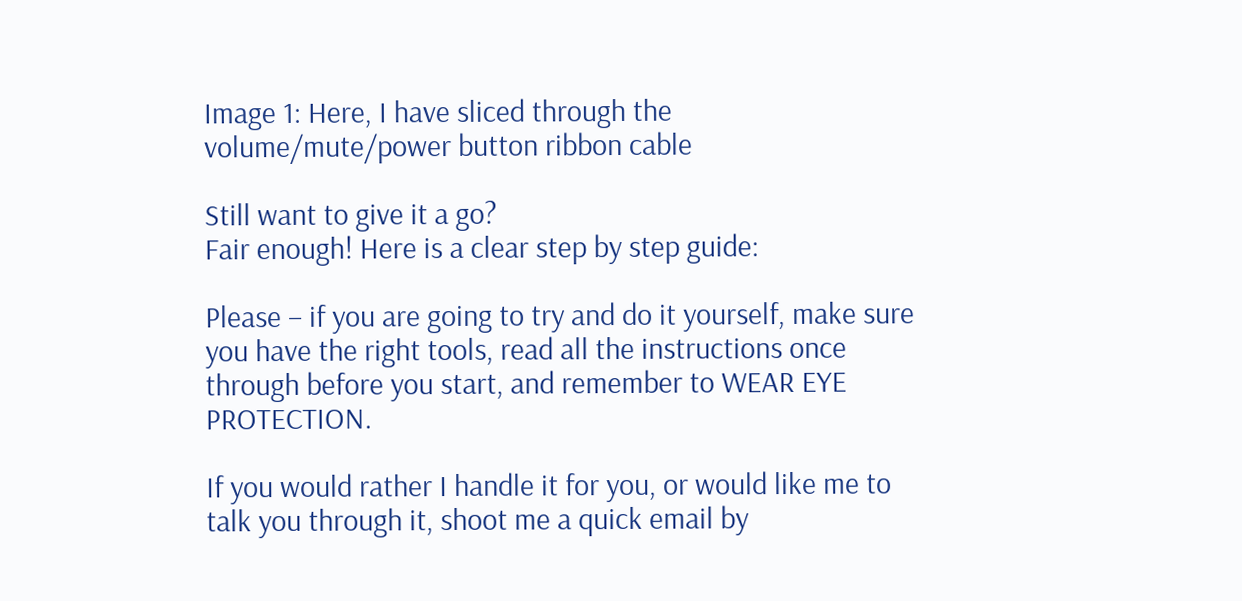Image 1: Here, I have sliced through the volume/mute/power button ribbon cable

Still want to give it a go?
Fair enough! Here is a clear step by step guide:

Please – if you are going to try and do it yourself, make sure you have the right tools, read all the instructions once through before you start, and remember to WEAR EYE PROTECTION.

If you would rather I handle it for you, or would like me to talk you through it, shoot me a quick email by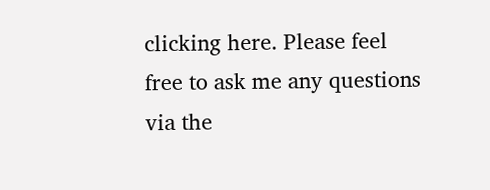clicking here. Please feel free to ask me any questions via the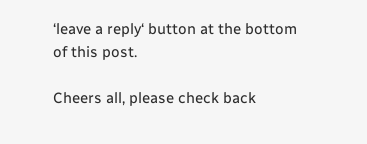‘leave a reply‘ button at the bottom of this post.

Cheers all, please check back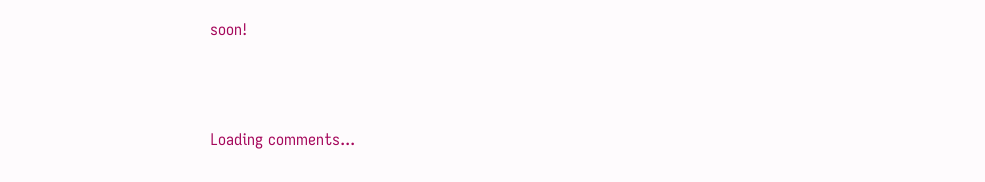soon!



Loading comments...